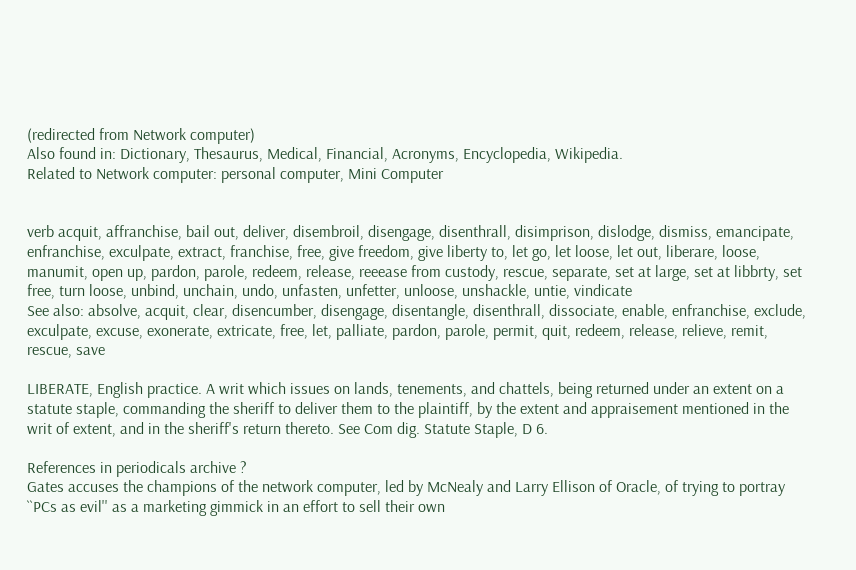(redirected from Network computer)
Also found in: Dictionary, Thesaurus, Medical, Financial, Acronyms, Encyclopedia, Wikipedia.
Related to Network computer: personal computer, Mini Computer


verb acquit, affranchise, bail out, deliver, disembroil, disengage, disenthrall, disimprison, dislodge, dismiss, emancipate, enfranchise, exculpate, extract, franchise, free, give freedom, give liberty to, let go, let loose, let out, liberare, loose, manumit, open up, pardon, parole, redeem, release, reeease from custody, rescue, separate, set at large, set at libbrty, set free, turn loose, unbind, unchain, undo, unfasten, unfetter, unloose, unshackle, untie, vindicate
See also: absolve, acquit, clear, disencumber, disengage, disentangle, disenthrall, dissociate, enable, enfranchise, exclude, exculpate, excuse, exonerate, extricate, free, let, palliate, pardon, parole, permit, quit, redeem, release, relieve, remit, rescue, save

LIBERATE, English practice. A writ which issues on lands, tenements, and chattels, being returned under an extent on a statute staple, commanding the sheriff to deliver them to the plaintiff, by the extent and appraisement mentioned in the writ of extent, and in the sheriff's return thereto. See Com dig. Statute Staple, D 6.

References in periodicals archive ?
Gates accuses the champions of the network computer, led by McNealy and Larry Ellison of Oracle, of trying to portray ``PCs as evil'' as a marketing gimmick in an effort to sell their own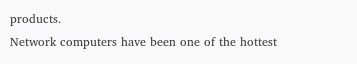products.
Network computers have been one of the hottest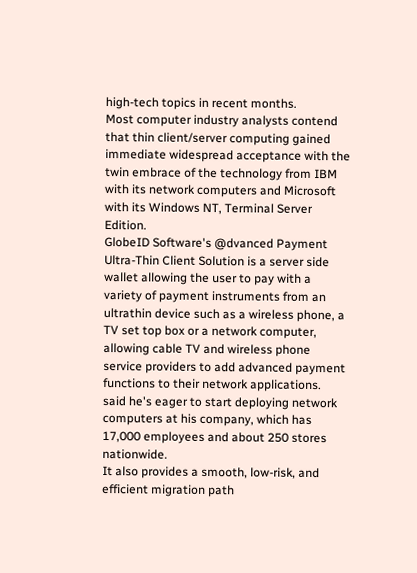high-tech topics in recent months.
Most computer industry analysts contend that thin client/server computing gained immediate widespread acceptance with the twin embrace of the technology from IBM with its network computers and Microsoft with its Windows NT, Terminal Server Edition.
GlobeID Software's @dvanced Payment Ultra-Thin Client Solution is a server side wallet allowing the user to pay with a variety of payment instruments from an ultrathin device such as a wireless phone, a TV set top box or a network computer, allowing cable TV and wireless phone service providers to add advanced payment functions to their network applications.
said he's eager to start deploying network computers at his company, which has 17,000 employees and about 250 stores nationwide.
It also provides a smooth, low-risk, and efficient migration path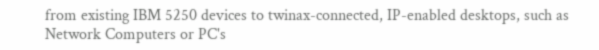from existing IBM 5250 devices to twinax-connected, IP-enabled desktops, such as Network Computers or PC's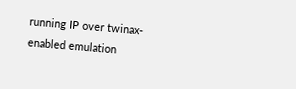running IP over twinax-enabled emulation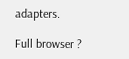adapters.

Full browser ?